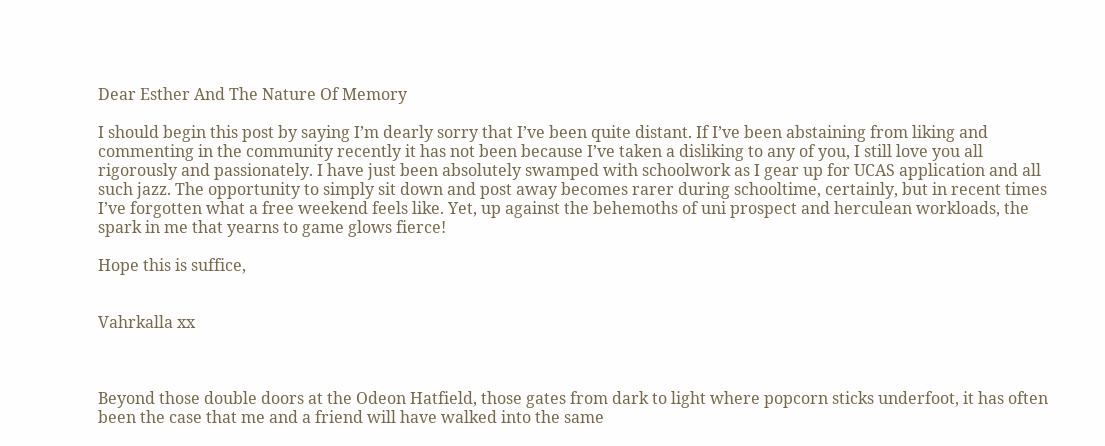Dear Esther And The Nature Of Memory

I should begin this post by saying I’m dearly sorry that I’ve been quite distant. If I’ve been abstaining from liking and commenting in the community recently it has not been because I’ve taken a disliking to any of you, I still love you all rigorously and passionately. I have just been absolutely swamped with schoolwork as I gear up for UCAS application and all such jazz. The opportunity to simply sit down and post away becomes rarer during schooltime, certainly, but in recent times I’ve forgotten what a free weekend feels like. Yet, up against the behemoths of uni prospect and herculean workloads, the spark in me that yearns to game glows fierce!

Hope this is suffice,


Vahrkalla xx



Beyond those double doors at the Odeon Hatfield, those gates from dark to light where popcorn sticks underfoot, it has often been the case that me and a friend will have walked into the same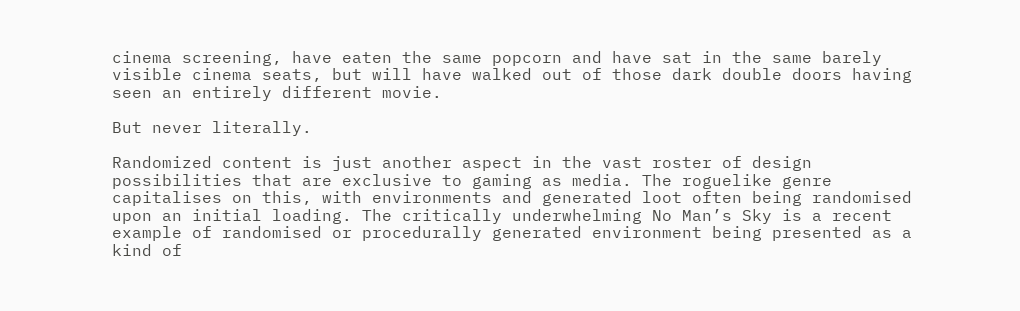cinema screening, have eaten the same popcorn and have sat in the same barely visible cinema seats, but will have walked out of those dark double doors having seen an entirely different movie.

But never literally.

Randomized content is just another aspect in the vast roster of design possibilities that are exclusive to gaming as media. The roguelike genre capitalises on this, with environments and generated loot often being randomised upon an initial loading. The critically underwhelming No Man’s Sky is a recent example of randomised or procedurally generated environment being presented as a kind of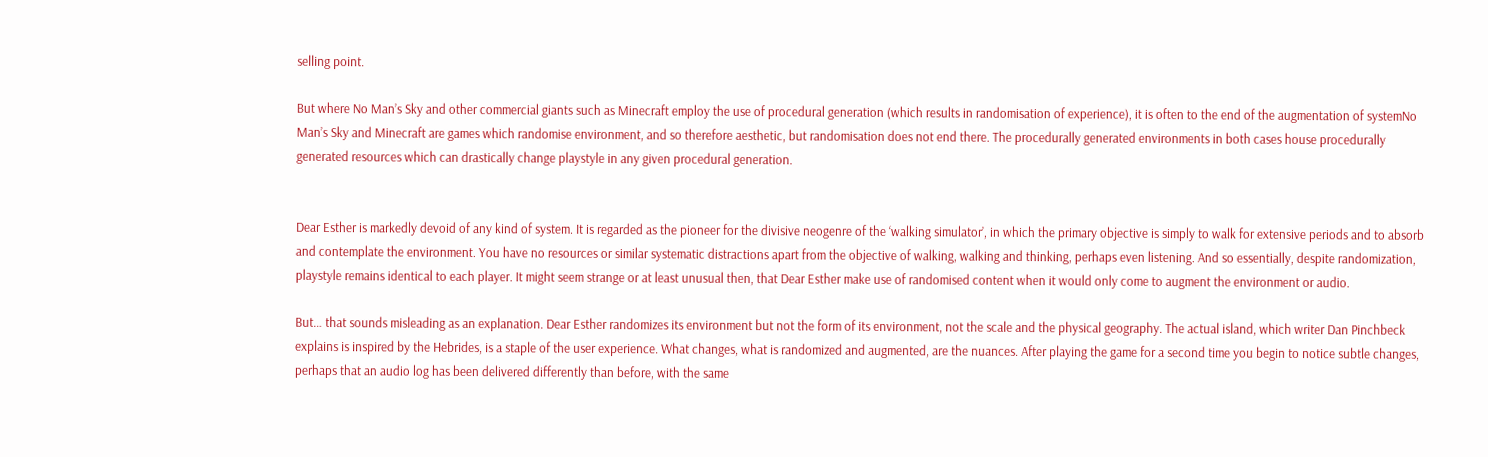selling point.

But where No Man’s Sky and other commercial giants such as Minecraft employ the use of procedural generation (which results in randomisation of experience), it is often to the end of the augmentation of systemNo Man’s Sky and Minecraft are games which randomise environment, and so therefore aesthetic, but randomisation does not end there. The procedurally generated environments in both cases house procedurally generated resources which can drastically change playstyle in any given procedural generation.


Dear Esther is markedly devoid of any kind of system. It is regarded as the pioneer for the divisive neogenre of the ‘walking simulator’, in which the primary objective is simply to walk for extensive periods and to absorb and contemplate the environment. You have no resources or similar systematic distractions apart from the objective of walking, walking and thinking, perhaps even listening. And so essentially, despite randomization, playstyle remains identical to each player. It might seem strange or at least unusual then, that Dear Esther make use of randomised content when it would only come to augment the environment or audio.

But… that sounds misleading as an explanation. Dear Esther randomizes its environment but not the form of its environment, not the scale and the physical geography. The actual island, which writer Dan Pinchbeck explains is inspired by the Hebrides, is a staple of the user experience. What changes, what is randomized and augmented, are the nuances. After playing the game for a second time you begin to notice subtle changes, perhaps that an audio log has been delivered differently than before, with the same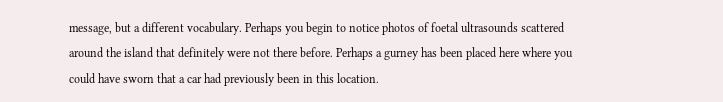message, but a different vocabulary. Perhaps you begin to notice photos of foetal ultrasounds scattered around the island that definitely were not there before. Perhaps a gurney has been placed here where you could have sworn that a car had previously been in this location.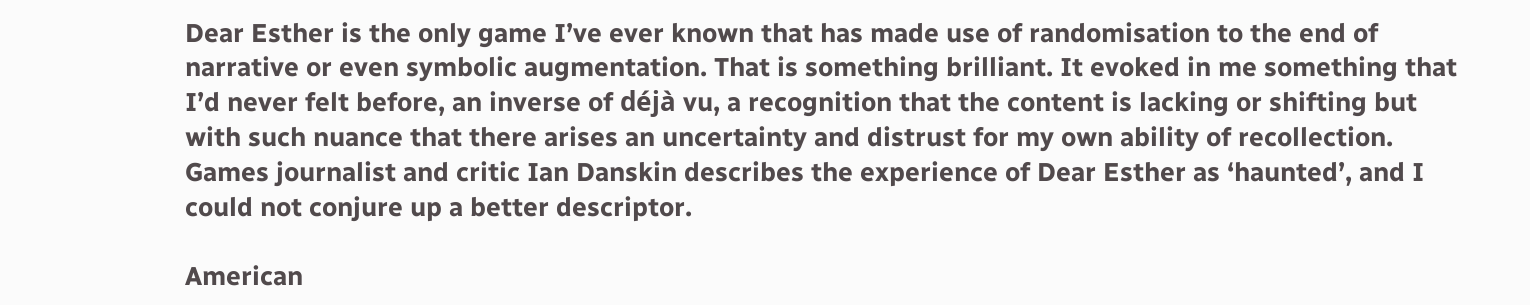Dear Esther is the only game I’ve ever known that has made use of randomisation to the end of narrative or even symbolic augmentation. That is something brilliant. It evoked in me something that I’d never felt before, an inverse of déjà vu, a recognition that the content is lacking or shifting but with such nuance that there arises an uncertainty and distrust for my own ability of recollection. Games journalist and critic Ian Danskin describes the experience of Dear Esther as ‘haunted’, and I could not conjure up a better descriptor.

American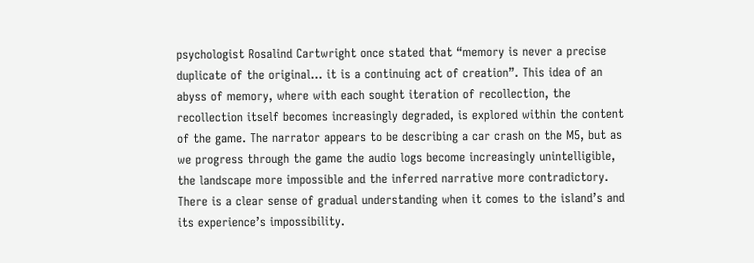psychologist Rosalind Cartwright once stated that “memory is never a precise duplicate of the original… it is a continuing act of creation”. This idea of an abyss of memory, where with each sought iteration of recollection, the recollection itself becomes increasingly degraded, is explored within the content of the game. The narrator appears to be describing a car crash on the M5, but as we progress through the game the audio logs become increasingly unintelligible, the landscape more impossible and the inferred narrative more contradictory. There is a clear sense of gradual understanding when it comes to the island’s and its experience’s impossibility.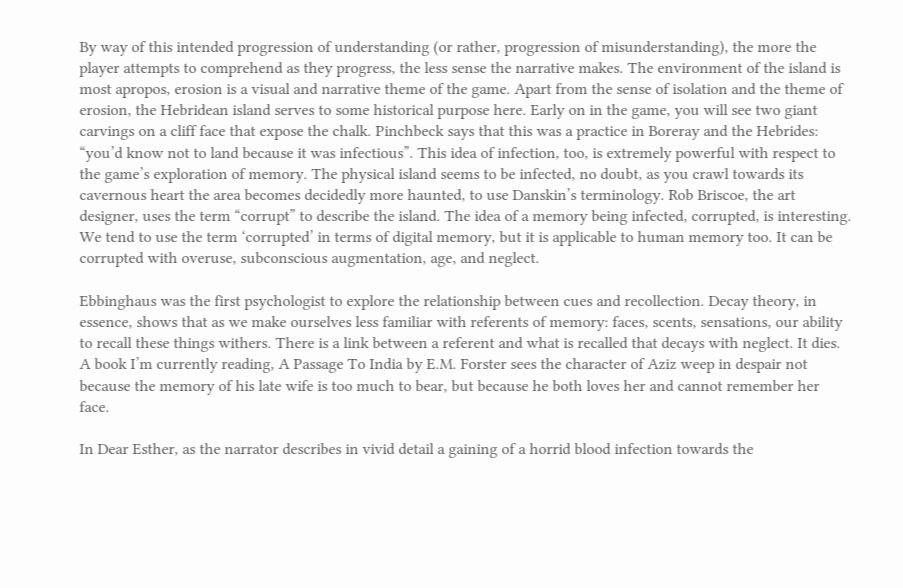By way of this intended progression of understanding (or rather, progression of misunderstanding), the more the player attempts to comprehend as they progress, the less sense the narrative makes. The environment of the island is most apropos, erosion is a visual and narrative theme of the game. Apart from the sense of isolation and the theme of erosion, the Hebridean island serves to some historical purpose here. Early on in the game, you will see two giant carvings on a cliff face that expose the chalk. Pinchbeck says that this was a practice in Boreray and the Hebrides: “you’d know not to land because it was infectious”. This idea of infection, too, is extremely powerful with respect to the game’s exploration of memory. The physical island seems to be infected, no doubt, as you crawl towards its cavernous heart the area becomes decidedly more haunted, to use Danskin’s terminology. Rob Briscoe, the art designer, uses the term “corrupt” to describe the island. The idea of a memory being infected, corrupted, is interesting. We tend to use the term ‘corrupted’ in terms of digital memory, but it is applicable to human memory too. It can be corrupted with overuse, subconscious augmentation, age, and neglect.

Ebbinghaus was the first psychologist to explore the relationship between cues and recollection. Decay theory, in essence, shows that as we make ourselves less familiar with referents of memory: faces, scents, sensations, our ability to recall these things withers. There is a link between a referent and what is recalled that decays with neglect. It dies. A book I’m currently reading, A Passage To India by E.M. Forster sees the character of Aziz weep in despair not because the memory of his late wife is too much to bear, but because he both loves her and cannot remember her face.

In Dear Esther, as the narrator describes in vivid detail a gaining of a horrid blood infection towards the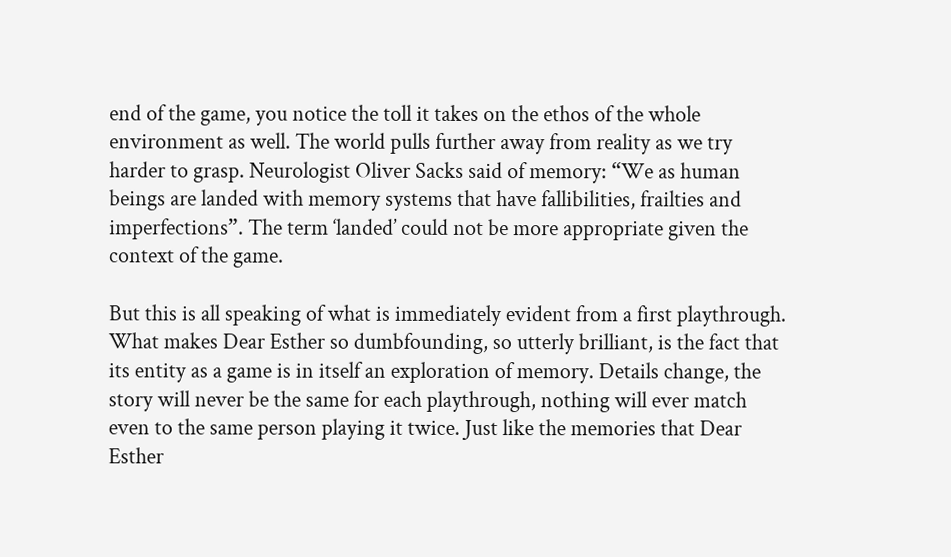end of the game, you notice the toll it takes on the ethos of the whole environment as well. The world pulls further away from reality as we try harder to grasp. Neurologist Oliver Sacks said of memory: “We as human beings are landed with memory systems that have fallibilities, frailties and imperfections”. The term ‘landed’ could not be more appropriate given the context of the game.

But this is all speaking of what is immediately evident from a first playthrough. What makes Dear Esther so dumbfounding, so utterly brilliant, is the fact that its entity as a game is in itself an exploration of memory. Details change, the story will never be the same for each playthrough, nothing will ever match even to the same person playing it twice. Just like the memories that Dear Esther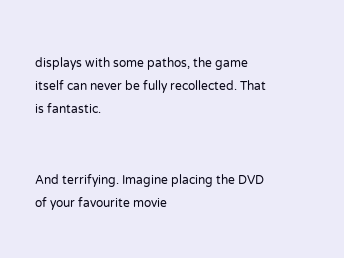displays with some pathos, the game itself can never be fully recollected. That is fantastic.


And terrifying. Imagine placing the DVD of your favourite movie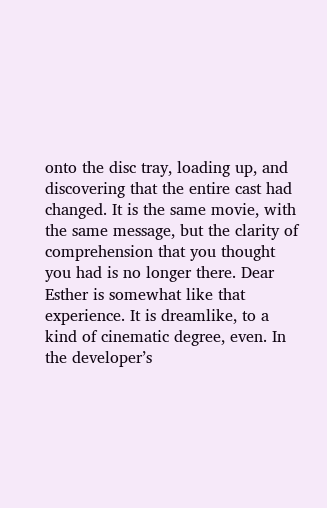onto the disc tray, loading up, and discovering that the entire cast had changed. It is the same movie, with the same message, but the clarity of comprehension that you thought you had is no longer there. Dear Esther is somewhat like that experience. It is dreamlike, to a kind of cinematic degree, even. In the developer’s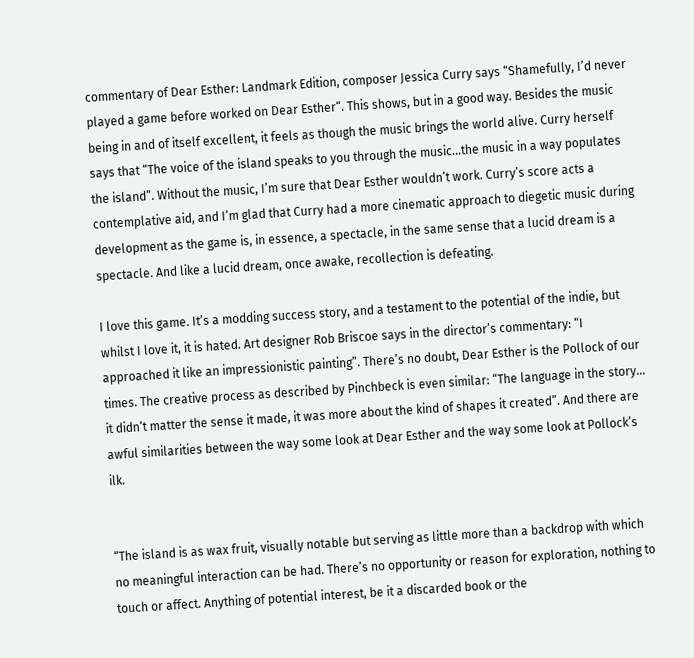commentary of Dear Esther: Landmark Edition, composer Jessica Curry says “Shamefully, I’d never played a game before worked on Dear Esther“. This shows, but in a good way. Besides the music being in and of itself excellent, it feels as though the music brings the world alive. Curry herself says that “The voice of the island speaks to you through the music…the music in a way populates the island”. Without the music, I’m sure that Dear Esther wouldn’t work. Curry’s score acts a contemplative aid, and I’m glad that Curry had a more cinematic approach to diegetic music during development as the game is, in essence, a spectacle, in the same sense that a lucid dream is a spectacle. And like a lucid dream, once awake, recollection is defeating.

I love this game. It’s a modding success story, and a testament to the potential of the indie, but whilst I love it, it is hated. Art designer Rob Briscoe says in the director’s commentary: “I approached it like an impressionistic painting”. There’s no doubt, Dear Esther is the Pollock of our times. The creative process as described by Pinchbeck is even similar: “The language in the story… it didn’t matter the sense it made, it was more about the kind of shapes it created”. And there are awful similarities between the way some look at Dear Esther and the way some look at Pollock’s ilk.


“The island is as wax fruit, visually notable but serving as little more than a backdrop with which no meaningful interaction can be had. There’s no opportunity or reason for exploration, nothing to touch or affect. Anything of potential interest, be it a discarded book or the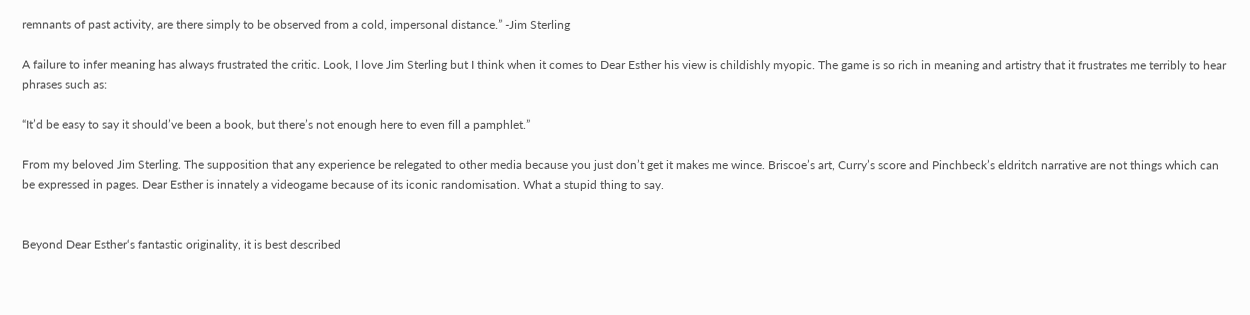remnants of past activity, are there simply to be observed from a cold, impersonal distance.” -Jim Sterling

A failure to infer meaning has always frustrated the critic. Look, I love Jim Sterling but I think when it comes to Dear Esther his view is childishly myopic. The game is so rich in meaning and artistry that it frustrates me terribly to hear phrases such as:

“It’d be easy to say it should’ve been a book, but there’s not enough here to even fill a pamphlet.”

From my beloved Jim Sterling. The supposition that any experience be relegated to other media because you just don’t get it makes me wince. Briscoe’s art, Curry’s score and Pinchbeck’s eldritch narrative are not things which can be expressed in pages. Dear Esther is innately a videogame because of its iconic randomisation. What a stupid thing to say.


Beyond Dear Esther‘s fantastic originality, it is best described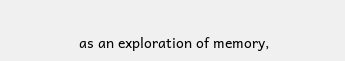as an exploration of memory,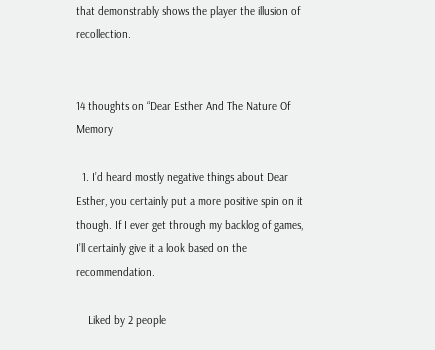that demonstrably shows the player the illusion of recollection.


14 thoughts on “Dear Esther And The Nature Of Memory

  1. I’d heard mostly negative things about Dear Esther, you certainly put a more positive spin on it though. If I ever get through my backlog of games, I’ll certainly give it a look based on the recommendation.

    Liked by 2 people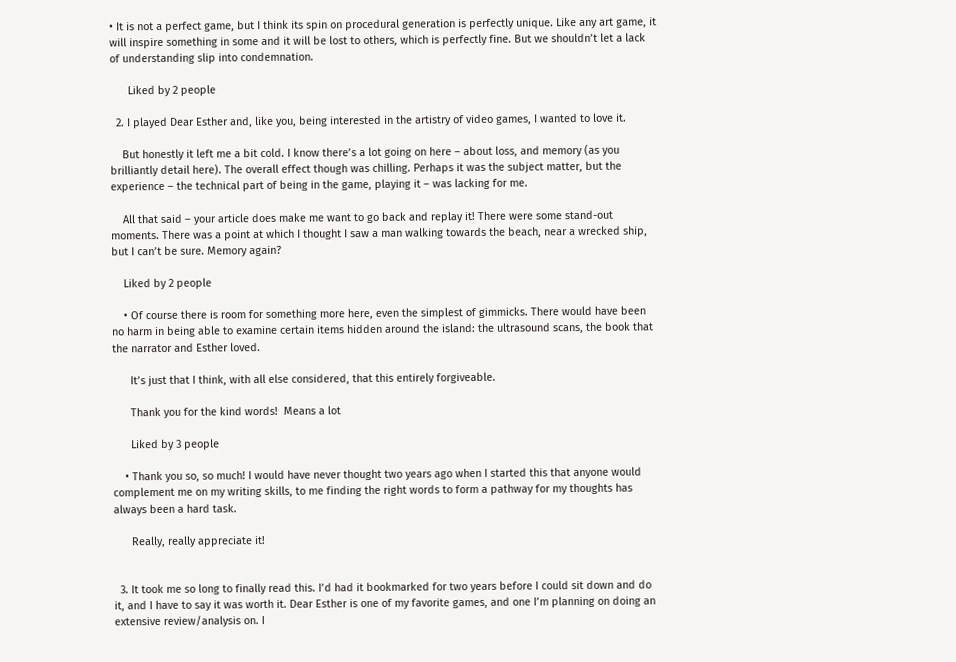• It is not a perfect game, but I think its spin on procedural generation is perfectly unique. Like any art game, it will inspire something in some and it will be lost to others, which is perfectly fine. But we shouldn’t let a lack of understanding slip into condemnation.

      Liked by 2 people

  2. I played Dear Esther and, like you, being interested in the artistry of video games, I wanted to love it.

    But honestly it left me a bit cold. I know there’s a lot going on here – about loss, and memory (as you brilliantly detail here). The overall effect though was chilling. Perhaps it was the subject matter, but the experience – the technical part of being in the game, playing it – was lacking for me.

    All that said – your article does make me want to go back and replay it! There were some stand-out moments. There was a point at which I thought I saw a man walking towards the beach, near a wrecked ship, but I can’t be sure. Memory again?

    Liked by 2 people

    • Of course there is room for something more here, even the simplest of gimmicks. There would have been no harm in being able to examine certain items hidden around the island: the ultrasound scans, the book that the narrator and Esther loved.

      It’s just that I think, with all else considered, that this entirely forgiveable.

      Thank you for the kind words!  Means a lot

      Liked by 3 people

    • Thank you so, so much! I would have never thought two years ago when I started this that anyone would complement me on my writing skills, to me finding the right words to form a pathway for my thoughts has always been a hard task.

      Really, really appreciate it!


  3. It took me so long to finally read this. I’d had it bookmarked for two years before I could sit down and do it, and I have to say it was worth it. Dear Esther is one of my favorite games, and one I’m planning on doing an extensive review/analysis on. I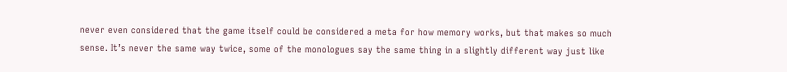never even considered that the game itself could be considered a meta for how memory works, but that makes so much sense. It’s never the same way twice, some of the monologues say the same thing in a slightly different way just like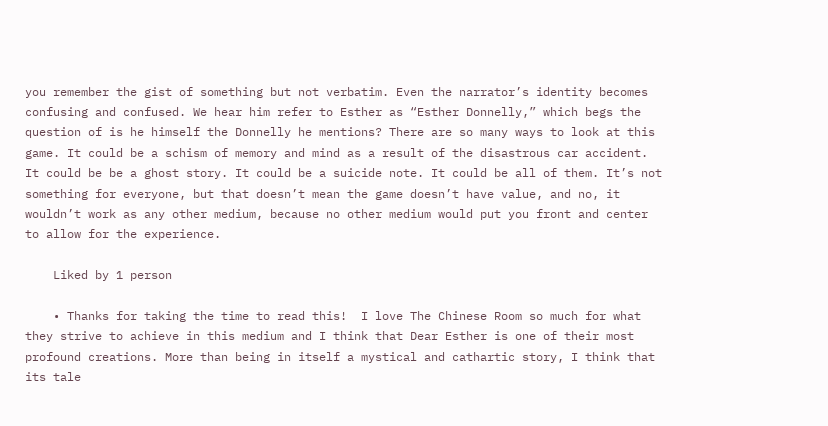you remember the gist of something but not verbatim. Even the narrator’s identity becomes confusing and confused. We hear him refer to Esther as “Esther Donnelly,” which begs the question of is he himself the Donnelly he mentions? There are so many ways to look at this game. It could be a schism of memory and mind as a result of the disastrous car accident. It could be be a ghost story. It could be a suicide note. It could be all of them. It’s not something for everyone, but that doesn’t mean the game doesn’t have value, and no, it wouldn’t work as any other medium, because no other medium would put you front and center to allow for the experience.

    Liked by 1 person

    • Thanks for taking the time to read this!  I love The Chinese Room so much for what they strive to achieve in this medium and I think that Dear Esther is one of their most profound creations. More than being in itself a mystical and cathartic story, I think that its tale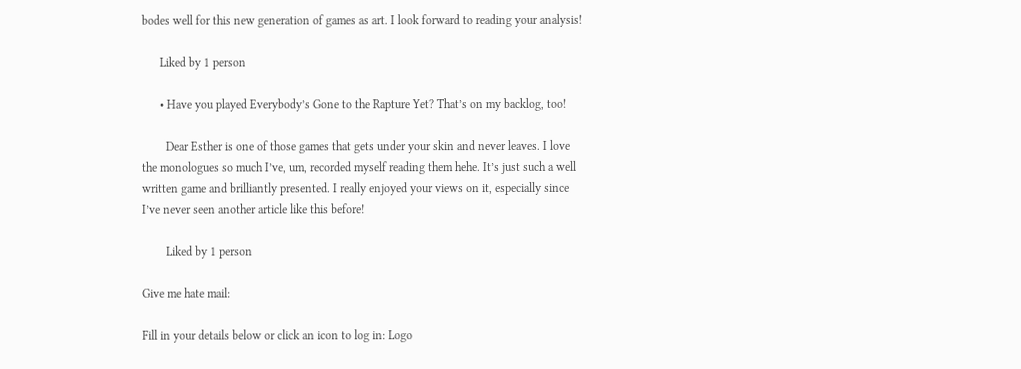bodes well for this new generation of games as art. I look forward to reading your analysis!

      Liked by 1 person

      • Have you played Everybody’s Gone to the Rapture Yet? That’s on my backlog, too!

        Dear Esther is one of those games that gets under your skin and never leaves. I love the monologues so much I’ve, um, recorded myself reading them hehe. It’s just such a well written game and brilliantly presented. I really enjoyed your views on it, especially since I’ve never seen another article like this before!

        Liked by 1 person

Give me hate mail:

Fill in your details below or click an icon to log in: Logo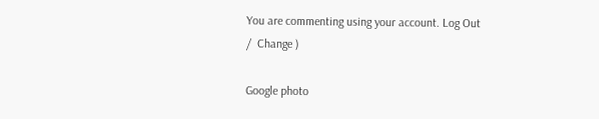You are commenting using your account. Log Out /  Change )

Google photo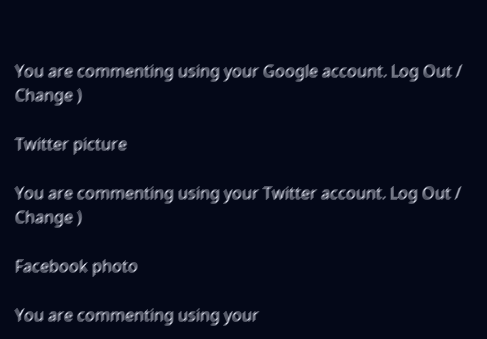You are commenting using your Google account. Log Out /  Change )

Twitter picture

You are commenting using your Twitter account. Log Out /  Change )

Facebook photo

You are commenting using your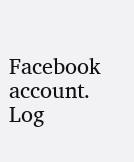Facebook account. Log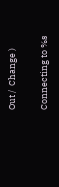Out /  Change )

Connecting to %s